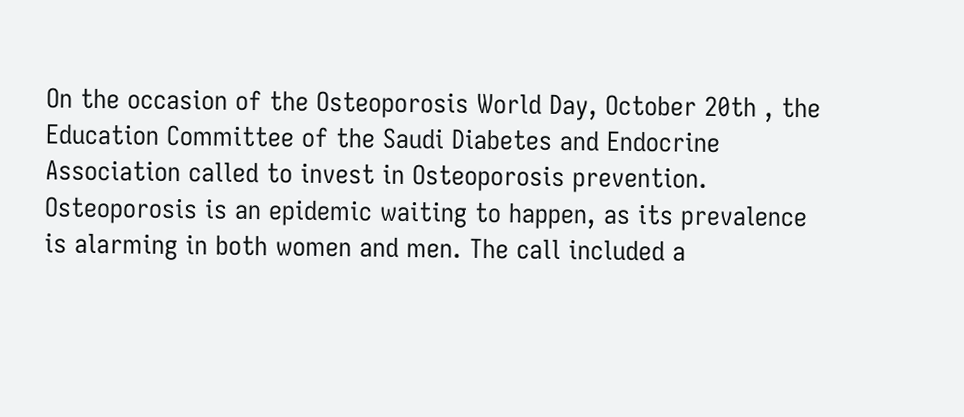On the occasion of the Osteoporosis World Day, October 20th , the Education Committee of the Saudi Diabetes and Endocrine Association called to invest in Osteoporosis prevention. Osteoporosis is an epidemic waiting to happen, as its prevalence is alarming in both women and men. The call included a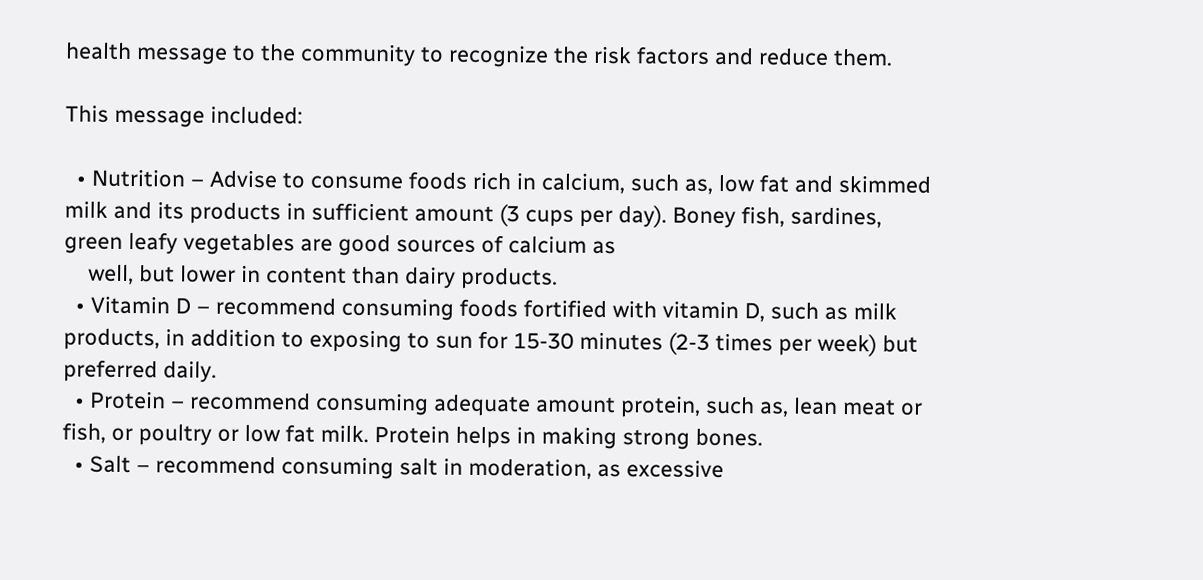health message to the community to recognize the risk factors and reduce them.

This message included:

  • Nutrition – Advise to consume foods rich in calcium, such as, low fat and skimmed milk and its products in sufficient amount (3 cups per day). Boney fish, sardines, green leafy vegetables are good sources of calcium as
    well, but lower in content than dairy products.
  • Vitamin D – recommend consuming foods fortified with vitamin D, such as milk products, in addition to exposing to sun for 15-30 minutes (2-3 times per week) but preferred daily.
  • Protein – recommend consuming adequate amount protein, such as, lean meat or fish, or poultry or low fat milk. Protein helps in making strong bones.
  • Salt – recommend consuming salt in moderation, as excessive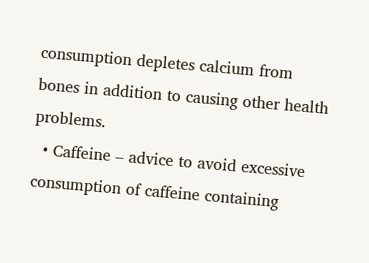consumption depletes calcium from bones in addition to causing other health problems.
  • Caffeine – advice to avoid excessive consumption of caffeine containing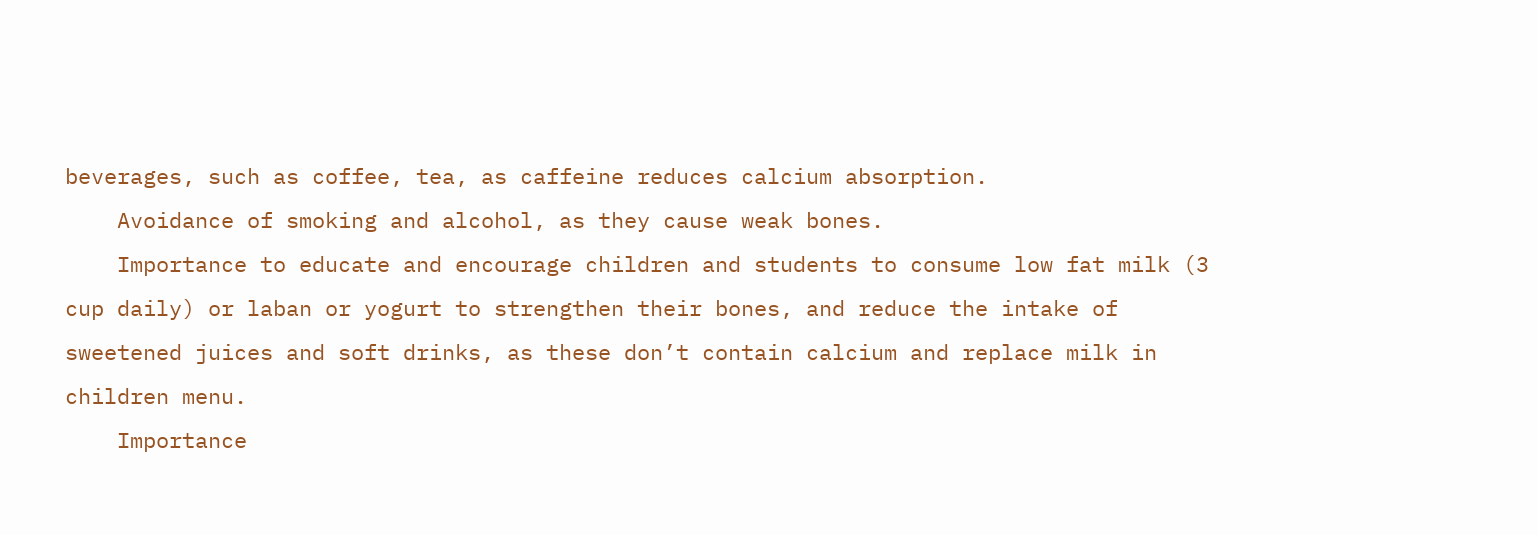beverages, such as coffee, tea, as caffeine reduces calcium absorption.
    Avoidance of smoking and alcohol, as they cause weak bones.
    Importance to educate and encourage children and students to consume low fat milk (3 cup daily) or laban or yogurt to strengthen their bones, and reduce the intake of sweetened juices and soft drinks, as these don’t contain calcium and replace milk in children menu.
    Importance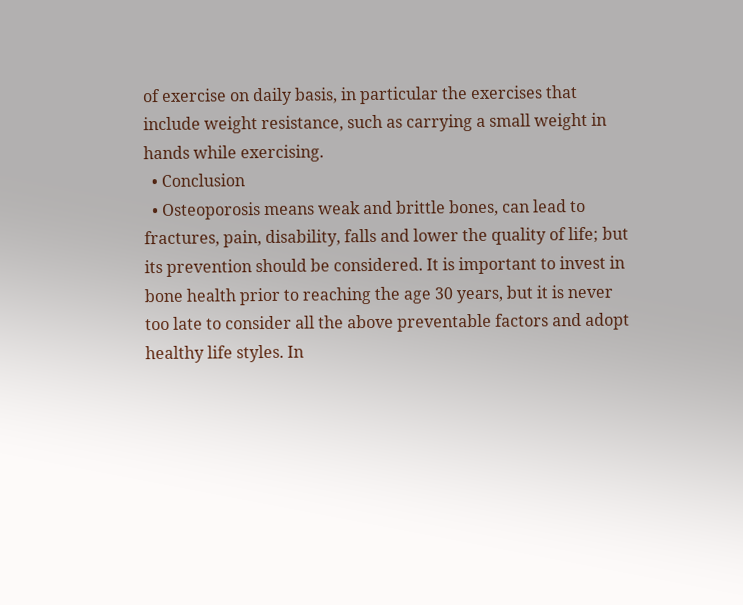of exercise on daily basis, in particular the exercises that include weight resistance, such as carrying a small weight in hands while exercising.
  • Conclusion
  • Osteoporosis means weak and brittle bones, can lead to fractures, pain, disability, falls and lower the quality of life; but its prevention should be considered. It is important to invest in bone health prior to reaching the age 30 years, but it is never too late to consider all the above preventable factors and adopt healthy life styles. In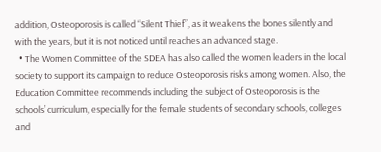addition, Osteoporosis is called “Silent Thief”, as it weakens the bones silently and with the years, but it is not noticed until reaches an advanced stage.
  • The Women Committee of the SDEA has also called the women leaders in the local society to support its campaign to reduce Osteoporosis risks among women. Also, the Education Committee recommends including the subject of Osteoporosis is the schools’ curriculum, especially for the female students of secondary schools, colleges and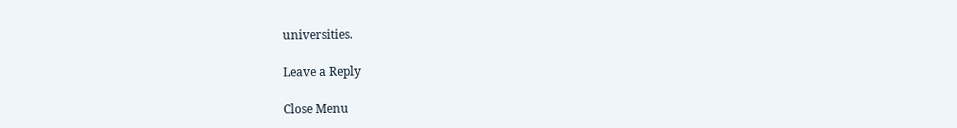universities.

Leave a Reply

Close Menu